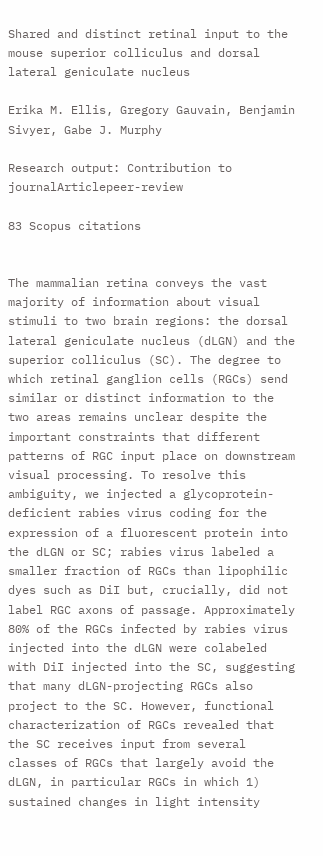Shared and distinct retinal input to the mouse superior colliculus and dorsal lateral geniculate nucleus

Erika M. Ellis, Gregory Gauvain, Benjamin Sivyer, Gabe J. Murphy

Research output: Contribution to journalArticlepeer-review

83 Scopus citations


The mammalian retina conveys the vast majority of information about visual stimuli to two brain regions: the dorsal lateral geniculate nucleus (dLGN) and the superior colliculus (SC). The degree to which retinal ganglion cells (RGCs) send similar or distinct information to the two areas remains unclear despite the important constraints that different patterns of RGC input place on downstream visual processing. To resolve this ambiguity, we injected a glycoprotein-deficient rabies virus coding for the expression of a fluorescent protein into the dLGN or SC; rabies virus labeled a smaller fraction of RGCs than lipophilic dyes such as DiI but, crucially, did not label RGC axons of passage. Approximately 80% of the RGCs infected by rabies virus injected into the dLGN were colabeled with DiI injected into the SC, suggesting that many dLGN-projecting RGCs also project to the SC. However, functional characterization of RGCs revealed that the SC receives input from several classes of RGCs that largely avoid the dLGN, in particular RGCs in which 1) sustained changes in light intensity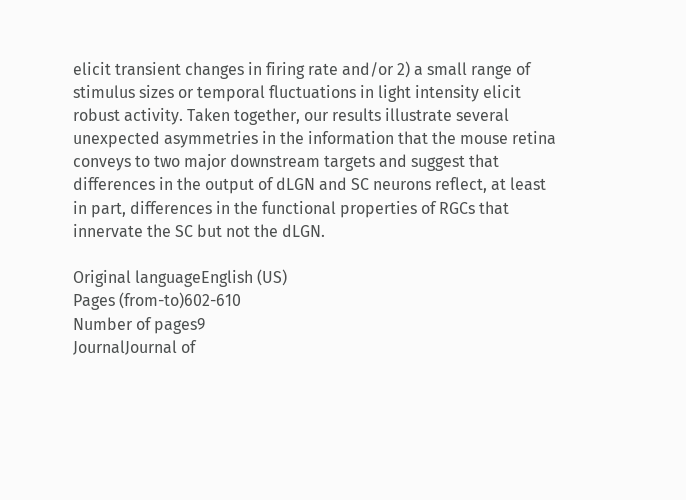elicit transient changes in firing rate and/or 2) a small range of stimulus sizes or temporal fluctuations in light intensity elicit robust activity. Taken together, our results illustrate several unexpected asymmetries in the information that the mouse retina conveys to two major downstream targets and suggest that differences in the output of dLGN and SC neurons reflect, at least in part, differences in the functional properties of RGCs that innervate the SC but not the dLGN.

Original languageEnglish (US)
Pages (from-to)602-610
Number of pages9
JournalJournal of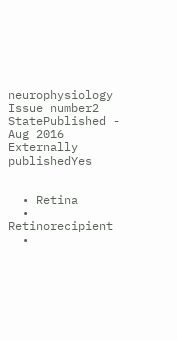neurophysiology
Issue number2
StatePublished - Aug 2016
Externally publishedYes


  • Retina
  • Retinorecipient
  •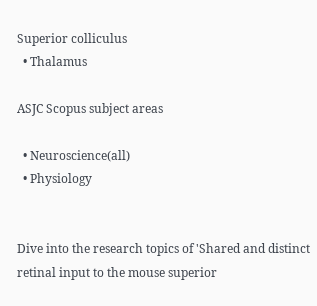Superior colliculus
  • Thalamus

ASJC Scopus subject areas

  • Neuroscience(all)
  • Physiology


Dive into the research topics of 'Shared and distinct retinal input to the mouse superior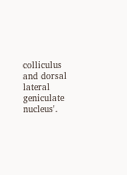colliculus and dorsal lateral geniculate nucleus'.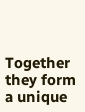Together they form a unique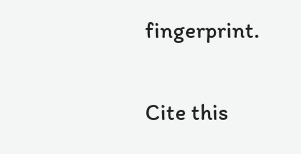fingerprint.

Cite this